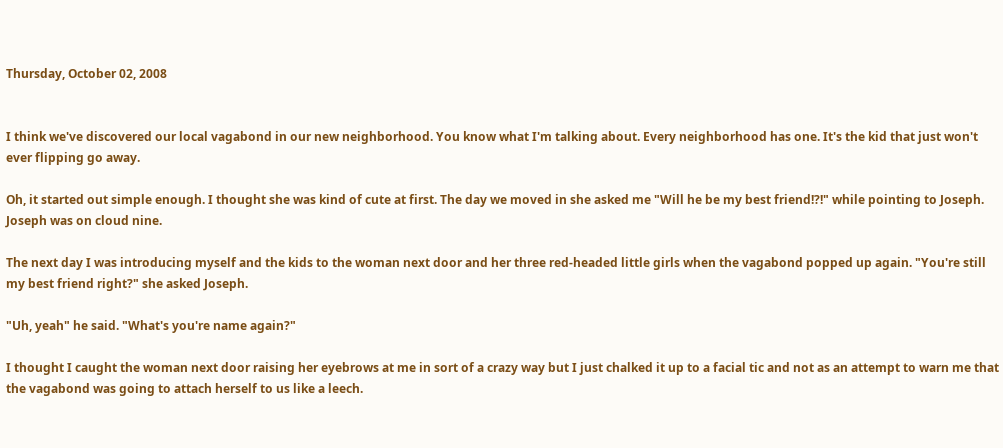Thursday, October 02, 2008


I think we've discovered our local vagabond in our new neighborhood. You know what I'm talking about. Every neighborhood has one. It's the kid that just won't ever flipping go away.

Oh, it started out simple enough. I thought she was kind of cute at first. The day we moved in she asked me "Will he be my best friend!?!" while pointing to Joseph. Joseph was on cloud nine.

The next day I was introducing myself and the kids to the woman next door and her three red-headed little girls when the vagabond popped up again. "You're still my best friend right?" she asked Joseph.

"Uh, yeah" he said. "What's you're name again?"

I thought I caught the woman next door raising her eyebrows at me in sort of a crazy way but I just chalked it up to a facial tic and not as an attempt to warn me that the vagabond was going to attach herself to us like a leech.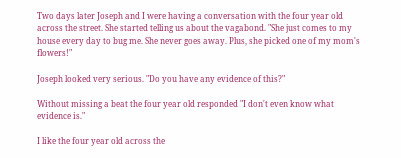Two days later Joseph and I were having a conversation with the four year old across the street. She started telling us about the vagabond. "She just comes to my house every day to bug me. She never goes away. Plus, she picked one of my mom's flowers!"

Joseph looked very serious. "Do you have any evidence of this?"

Without missing a beat the four year old responded "I don't even know what evidence is."

I like the four year old across the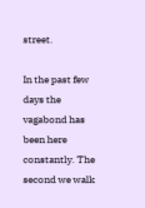street.

In the past few days the vagabond has been here constantly. The second we walk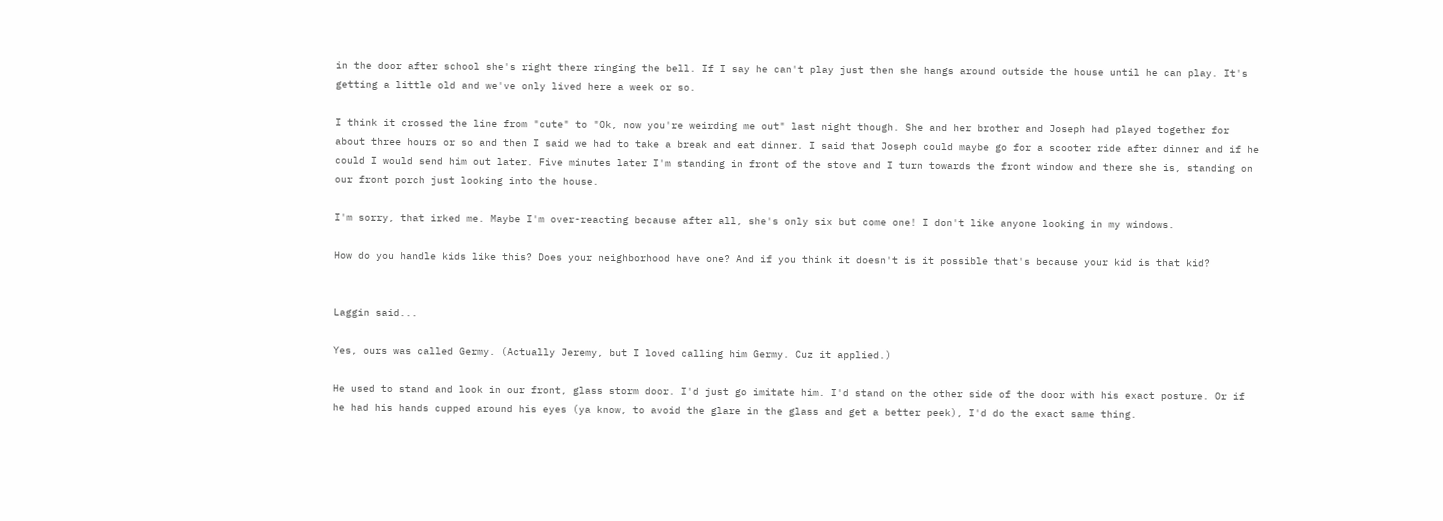in the door after school she's right there ringing the bell. If I say he can't play just then she hangs around outside the house until he can play. It's getting a little old and we've only lived here a week or so.

I think it crossed the line from "cute" to "Ok, now you're weirding me out" last night though. She and her brother and Joseph had played together for about three hours or so and then I said we had to take a break and eat dinner. I said that Joseph could maybe go for a scooter ride after dinner and if he could I would send him out later. Five minutes later I'm standing in front of the stove and I turn towards the front window and there she is, standing on our front porch just looking into the house.

I'm sorry, that irked me. Maybe I'm over-reacting because after all, she's only six but come one! I don't like anyone looking in my windows.

How do you handle kids like this? Does your neighborhood have one? And if you think it doesn't is it possible that's because your kid is that kid?


Laggin said...

Yes, ours was called Germy. (Actually Jeremy, but I loved calling him Germy. Cuz it applied.)

He used to stand and look in our front, glass storm door. I'd just go imitate him. I'd stand on the other side of the door with his exact posture. Or if he had his hands cupped around his eyes (ya know, to avoid the glare in the glass and get a better peek), I'd do the exact same thing.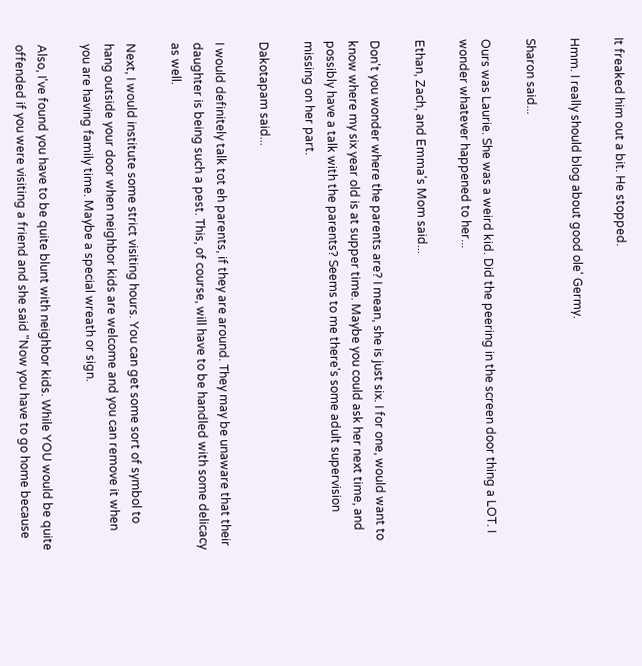It freaked him out a bit. He stopped.

Hmm. I really should blog about good ole' Germy.

Sharon said...

Ours was Laurie. She was a weird kid. Did the peering in the screen door thing a LOT. I wonder whatever happened to her...

Ethan, Zach, and Emma's Mom said...

Don't you wonder where the parents are? I mean, she is just six. I for one, would want to know where my six year old is at supper time. Maybe you could ask her next time, and possibly have a talk with the parents? Seems to me there's some adult supervision missing on her part.

Dakotapam said...

I would definitely talk tot eh parents, if they are around. They may be unaware that their daughter is being such a pest. This, of course, will have to be handled with some delicacy as well.

Next, I would institute some strict visiting hours. You can get some sort of symbol to hang outside your door when neighbor kids are welcome and you can remove it when you are having family time. Maybe a special wreath or sign.

Also, I've found you have to be quite blunt with neighbor kids. While YOU would be quite offended if you were visiting a friend and she said "Now you have to go home because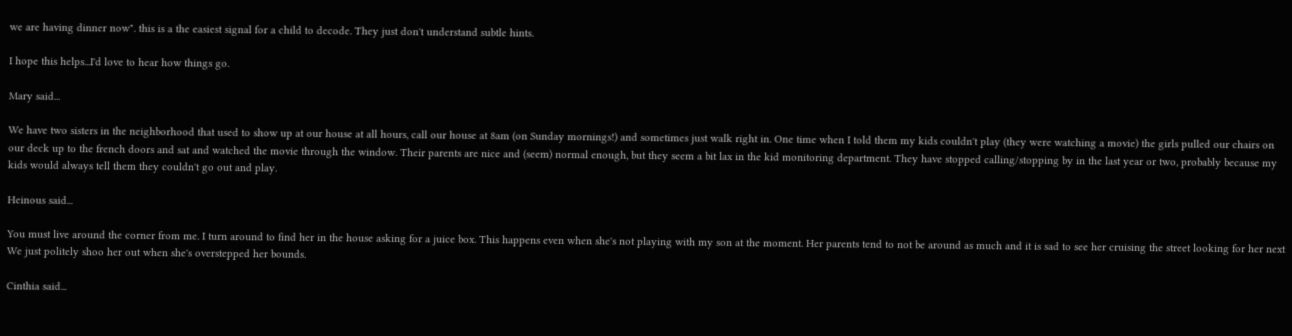we are having dinner now". this is a the easiest signal for a child to decode. They just don't understand subtle hints.

I hope this helps...I'd love to hear how things go.

Mary said...

We have two sisters in the neighborhood that used to show up at our house at all hours, call our house at 8am (on Sunday mornings!) and sometimes just walk right in. One time when I told them my kids couldn't play (they were watching a movie) the girls pulled our chairs on our deck up to the french doors and sat and watched the movie through the window. Their parents are nice and (seem) normal enough, but they seem a bit lax in the kid monitoring department. They have stopped calling/stopping by in the last year or two, probably because my kids would always tell them they couldn't go out and play.

Heinous said...

You must live around the corner from me. I turn around to find her in the house asking for a juice box. This happens even when she's not playing with my son at the moment. Her parents tend to not be around as much and it is sad to see her cruising the street looking for her next We just politely shoo her out when she's overstepped her bounds.

Cinthia said...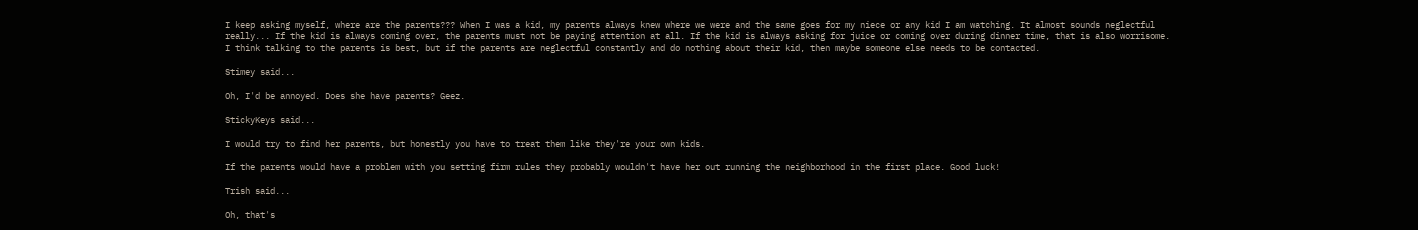I keep asking myself, where are the parents??? When I was a kid, my parents always knew where we were and the same goes for my niece or any kid I am watching. It almost sounds neglectful really... If the kid is always coming over, the parents must not be paying attention at all. If the kid is always asking for juice or coming over during dinner time, that is also worrisome.
I think talking to the parents is best, but if the parents are neglectful constantly and do nothing about their kid, then maybe someone else needs to be contacted.

Stimey said...

Oh, I'd be annoyed. Does she have parents? Geez.

StickyKeys said...

I would try to find her parents, but honestly you have to treat them like they're your own kids.

If the parents would have a problem with you setting firm rules they probably wouldn't have her out running the neighborhood in the first place. Good luck!

Trish said...

Oh, that's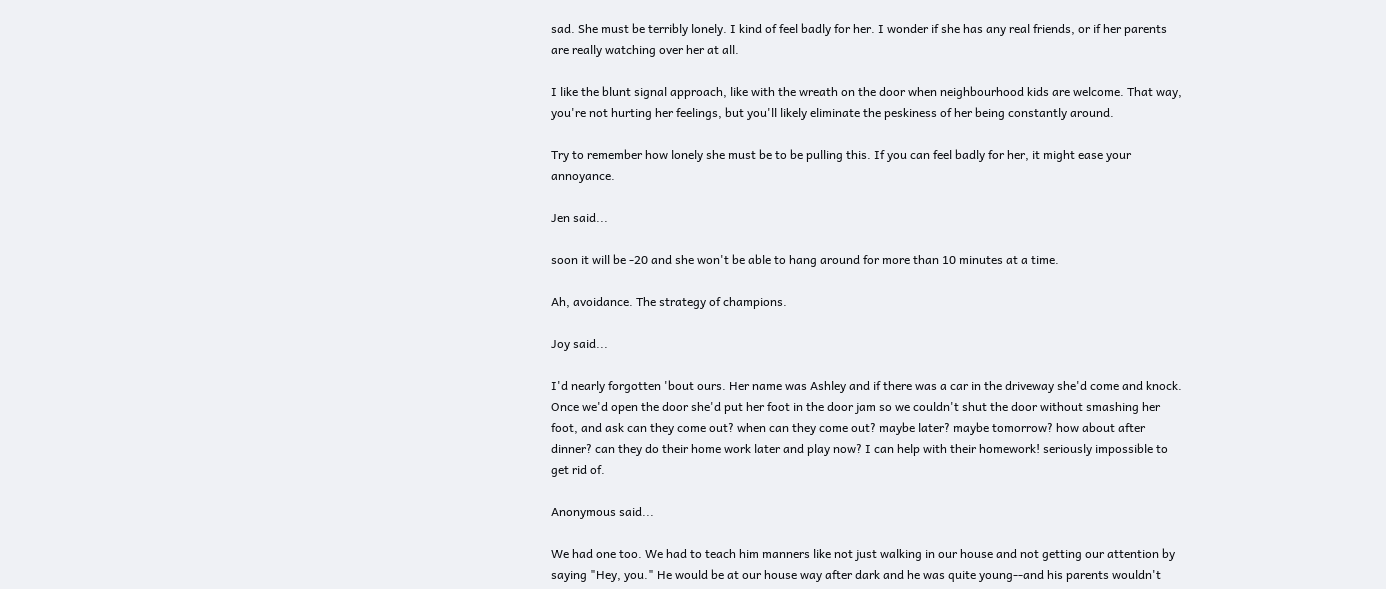sad. She must be terribly lonely. I kind of feel badly for her. I wonder if she has any real friends, or if her parents are really watching over her at all.

I like the blunt signal approach, like with the wreath on the door when neighbourhood kids are welcome. That way, you're not hurting her feelings, but you'll likely eliminate the peskiness of her being constantly around.

Try to remember how lonely she must be to be pulling this. If you can feel badly for her, it might ease your annoyance.

Jen said...

soon it will be -20 and she won't be able to hang around for more than 10 minutes at a time.

Ah, avoidance. The strategy of champions.

Joy said...

I'd nearly forgotten 'bout ours. Her name was Ashley and if there was a car in the driveway she'd come and knock. Once we'd open the door she'd put her foot in the door jam so we couldn't shut the door without smashing her foot, and ask can they come out? when can they come out? maybe later? maybe tomorrow? how about after dinner? can they do their home work later and play now? I can help with their homework! seriously impossible to get rid of.

Anonymous said...

We had one too. We had to teach him manners like not just walking in our house and not getting our attention by saying "Hey, you." He would be at our house way after dark and he was quite young--and his parents wouldn't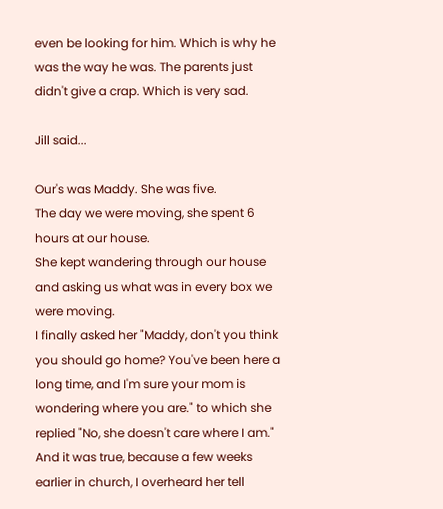even be looking for him. Which is why he was the way he was. The parents just didn't give a crap. Which is very sad.

Jill said...

Our's was Maddy. She was five.
The day we were moving, she spent 6 hours at our house.
She kept wandering through our house and asking us what was in every box we were moving.
I finally asked her "Maddy, don't you think you should go home? You've been here a long time, and I'm sure your mom is wondering where you are." to which she replied "No, she doesn't care where I am."
And it was true, because a few weeks earlier in church, I overheard her tell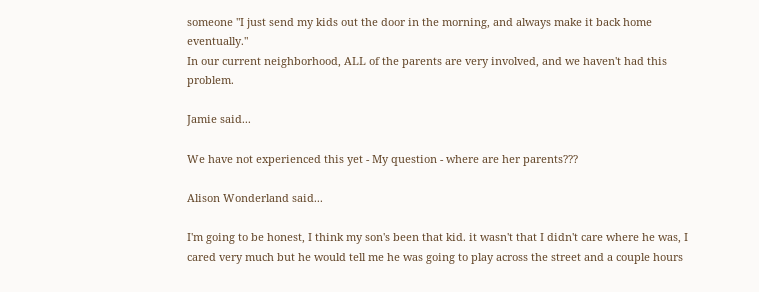someone "I just send my kids out the door in the morning, and always make it back home eventually."
In our current neighborhood, ALL of the parents are very involved, and we haven't had this problem.

Jamie said...

We have not experienced this yet - My question - where are her parents???

Alison Wonderland said...

I'm going to be honest, I think my son's been that kid. it wasn't that I didn't care where he was, I cared very much but he would tell me he was going to play across the street and a couple hours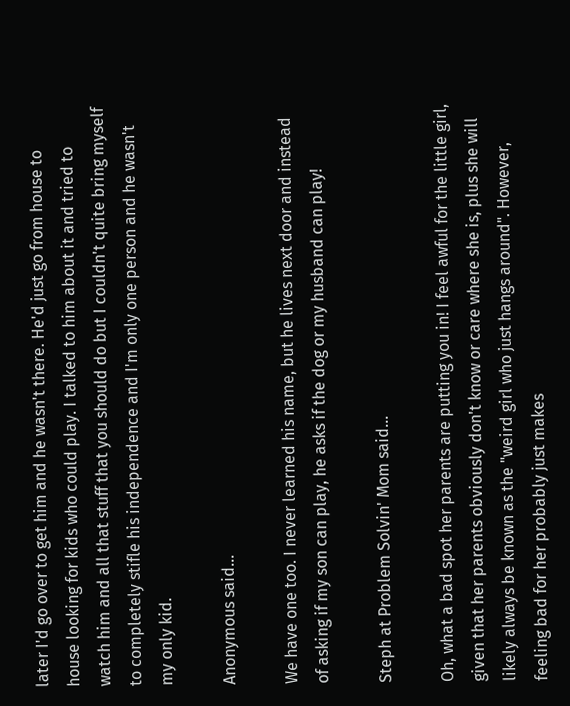later I'd go over to get him and he wasn't there. He'd just go from house to house looking for kids who could play. I talked to him about it and tried to watch him and all that stuff that you should do but I couldn't quite bring myself to completely stifle his independence and I'm only one person and he wasn't my only kid.

Anonymous said...

We have one too. I never learned his name, but he lives next door and instead of asking if my son can play, he asks if the dog or my husband can play!

Steph at Problem Solvin' Mom said...

Oh, what a bad spot her parents are putting you in! I feel awful for the little girl, given that her parents obviously don't know or care where she is, plus she will likely always be known as the "weird girl who just hangs around". However, feeling bad for her probably just makes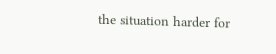the situation harder for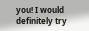you! I would definitely try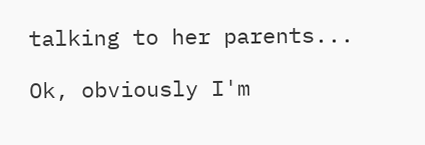talking to her parents...

Ok, obviously I'm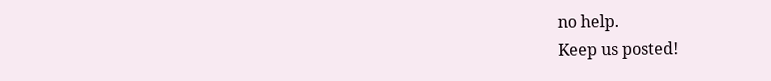no help.
Keep us posted!